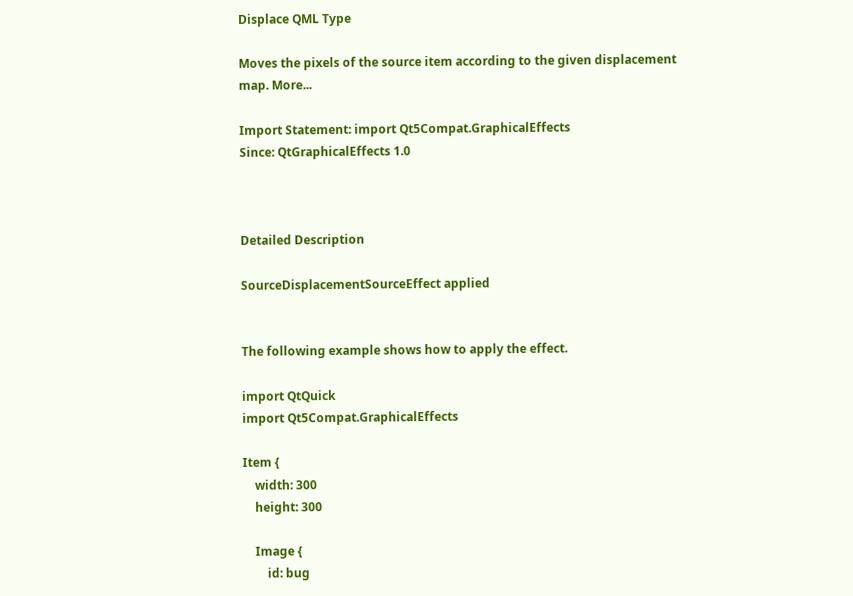Displace QML Type

Moves the pixels of the source item according to the given displacement map. More...

Import Statement: import Qt5Compat.GraphicalEffects
Since: QtGraphicalEffects 1.0



Detailed Description

SourceDisplacementSourceEffect applied


The following example shows how to apply the effect.

import QtQuick
import Qt5Compat.GraphicalEffects

Item {
    width: 300
    height: 300

    Image {
        id: bug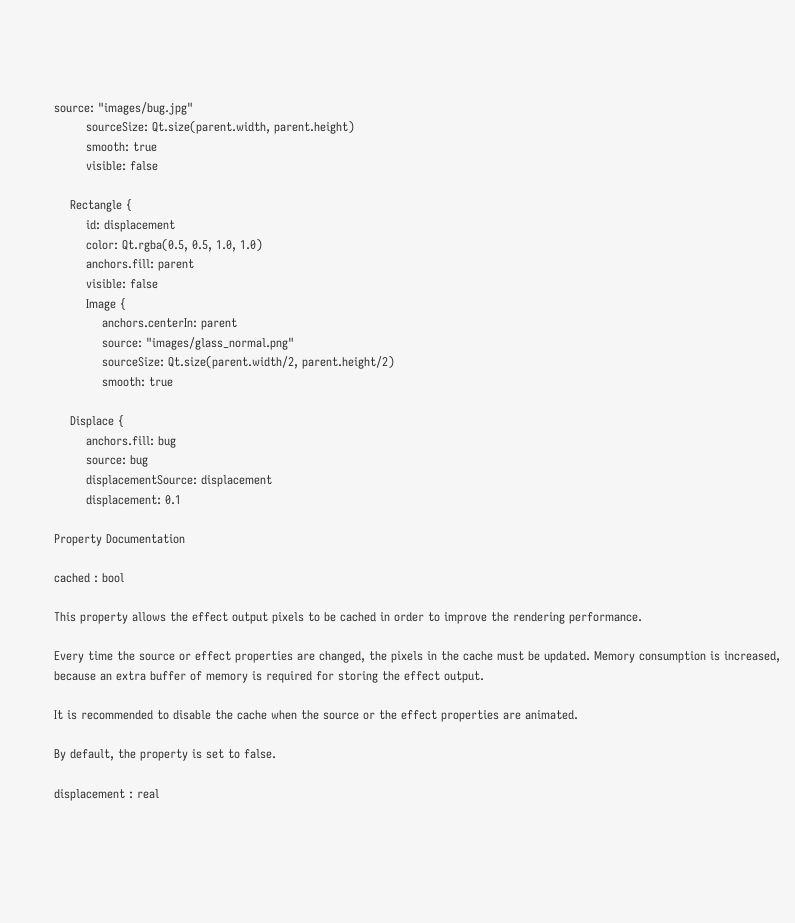source: "images/bug.jpg"
        sourceSize: Qt.size(parent.width, parent.height)
        smooth: true
        visible: false

    Rectangle {
        id: displacement
        color: Qt.rgba(0.5, 0.5, 1.0, 1.0)
        anchors.fill: parent
        visible: false
        Image {
            anchors.centerIn: parent
            source: "images/glass_normal.png"
            sourceSize: Qt.size(parent.width/2, parent.height/2)
            smooth: true

    Displace {
        anchors.fill: bug
        source: bug
        displacementSource: displacement
        displacement: 0.1

Property Documentation

cached : bool

This property allows the effect output pixels to be cached in order to improve the rendering performance.

Every time the source or effect properties are changed, the pixels in the cache must be updated. Memory consumption is increased, because an extra buffer of memory is required for storing the effect output.

It is recommended to disable the cache when the source or the effect properties are animated.

By default, the property is set to false.

displacement : real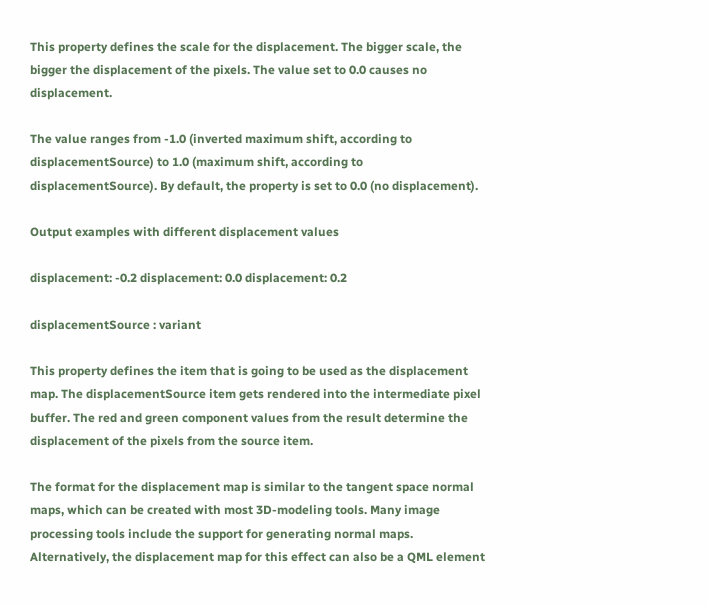This property defines the scale for the displacement. The bigger scale, the bigger the displacement of the pixels. The value set to 0.0 causes no displacement.

The value ranges from -1.0 (inverted maximum shift, according to displacementSource) to 1.0 (maximum shift, according to displacementSource). By default, the property is set to 0.0 (no displacement).

Output examples with different displacement values

displacement: -0.2 displacement: 0.0 displacement: 0.2

displacementSource : variant

This property defines the item that is going to be used as the displacement map. The displacementSource item gets rendered into the intermediate pixel buffer. The red and green component values from the result determine the displacement of the pixels from the source item.

The format for the displacement map is similar to the tangent space normal maps, which can be created with most 3D-modeling tools. Many image processing tools include the support for generating normal maps. Alternatively, the displacement map for this effect can also be a QML element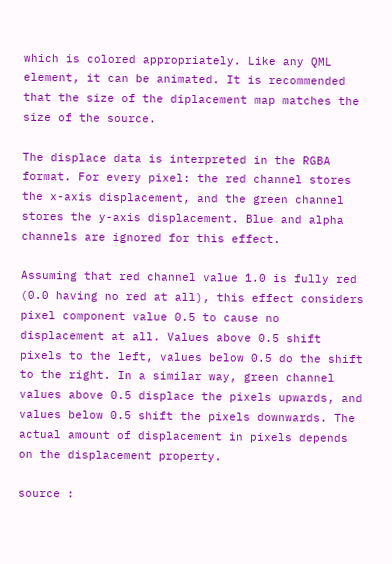which is colored appropriately. Like any QML element, it can be animated. It is recommended that the size of the diplacement map matches the size of the source.

The displace data is interpreted in the RGBA format. For every pixel: the red channel stores the x-axis displacement, and the green channel stores the y-axis displacement. Blue and alpha channels are ignored for this effect.

Assuming that red channel value 1.0 is fully red (0.0 having no red at all), this effect considers pixel component value 0.5 to cause no displacement at all. Values above 0.5 shift pixels to the left, values below 0.5 do the shift to the right. In a similar way, green channel values above 0.5 displace the pixels upwards, and values below 0.5 shift the pixels downwards. The actual amount of displacement in pixels depends on the displacement property.

source :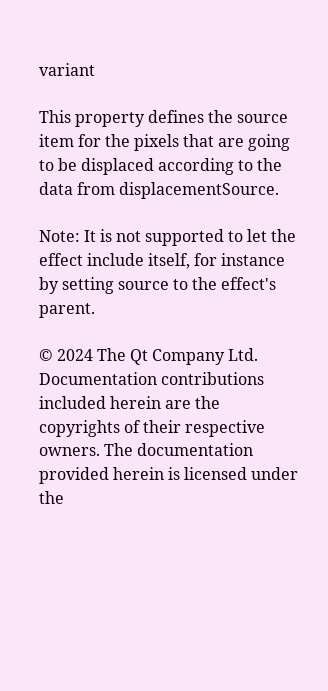variant

This property defines the source item for the pixels that are going to be displaced according to the data from displacementSource.

Note: It is not supported to let the effect include itself, for instance by setting source to the effect's parent.

© 2024 The Qt Company Ltd. Documentation contributions included herein are the copyrights of their respective owners. The documentation provided herein is licensed under the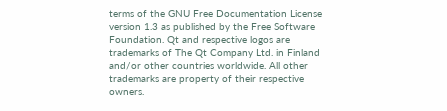terms of the GNU Free Documentation License version 1.3 as published by the Free Software Foundation. Qt and respective logos are trademarks of The Qt Company Ltd. in Finland and/or other countries worldwide. All other trademarks are property of their respective owners.